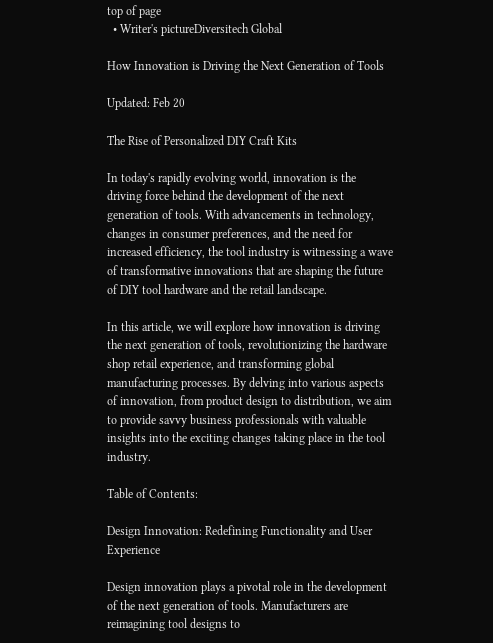top of page
  • Writer's pictureDiversitech Global

How Innovation is Driving the Next Generation of Tools

Updated: Feb 20

The Rise of Personalized DIY Craft Kits

In today's rapidly evolving world, innovation is the driving force behind the development of the next generation of tools. With advancements in technology, changes in consumer preferences, and the need for increased efficiency, the tool industry is witnessing a wave of transformative innovations that are shaping the future of DIY tool hardware and the retail landscape.

In this article, we will explore how innovation is driving the next generation of tools, revolutionizing the hardware shop retail experience, and transforming global manufacturing processes. By delving into various aspects of innovation, from product design to distribution, we aim to provide savvy business professionals with valuable insights into the exciting changes taking place in the tool industry.

Table of Contents:

Design Innovation: Redefining Functionality and User Experience

Design innovation plays a pivotal role in the development of the next generation of tools. Manufacturers are reimagining tool designs to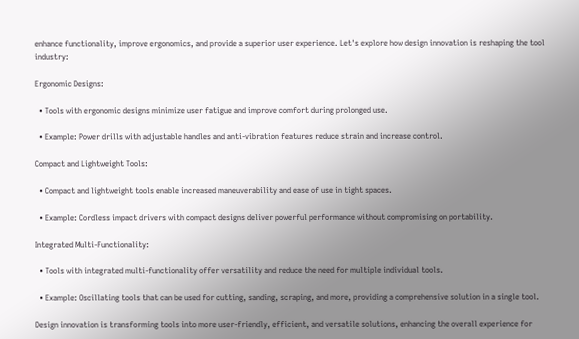enhance functionality, improve ergonomics, and provide a superior user experience. Let's explore how design innovation is reshaping the tool industry:

Ergonomic Designs:

  • Tools with ergonomic designs minimize user fatigue and improve comfort during prolonged use.

  • Example: Power drills with adjustable handles and anti-vibration features reduce strain and increase control.

Compact and Lightweight Tools:

  • Compact and lightweight tools enable increased maneuverability and ease of use in tight spaces.

  • Example: Cordless impact drivers with compact designs deliver powerful performance without compromising on portability.

Integrated Multi-Functionality:

  • Tools with integrated multi-functionality offer versatility and reduce the need for multiple individual tools.

  • Example: Oscillating tools that can be used for cutting, sanding, scraping, and more, providing a comprehensive solution in a single tool.

Design innovation is transforming tools into more user-friendly, efficient, and versatile solutions, enhancing the overall experience for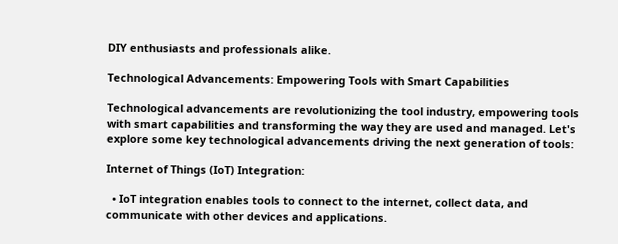DIY enthusiasts and professionals alike.

Technological Advancements: Empowering Tools with Smart Capabilities

Technological advancements are revolutionizing the tool industry, empowering tools with smart capabilities and transforming the way they are used and managed. Let's explore some key technological advancements driving the next generation of tools:

Internet of Things (IoT) Integration:

  • IoT integration enables tools to connect to the internet, collect data, and communicate with other devices and applications.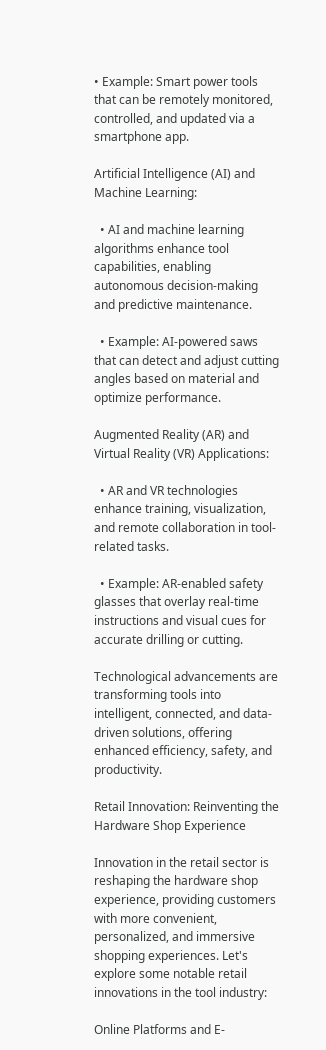• Example: Smart power tools that can be remotely monitored, controlled, and updated via a smartphone app.

Artificial Intelligence (AI) and Machine Learning:

  • AI and machine learning algorithms enhance tool capabilities, enabling autonomous decision-making and predictive maintenance.

  • Example: AI-powered saws that can detect and adjust cutting angles based on material and optimize performance.

Augmented Reality (AR) and Virtual Reality (VR) Applications:

  • AR and VR technologies enhance training, visualization, and remote collaboration in tool-related tasks.

  • Example: AR-enabled safety glasses that overlay real-time instructions and visual cues for accurate drilling or cutting.

Technological advancements are transforming tools into intelligent, connected, and data-driven solutions, offering enhanced efficiency, safety, and productivity.

Retail Innovation: Reinventing the Hardware Shop Experience

Innovation in the retail sector is reshaping the hardware shop experience, providing customers with more convenient, personalized, and immersive shopping experiences. Let's explore some notable retail innovations in the tool industry:

Online Platforms and E-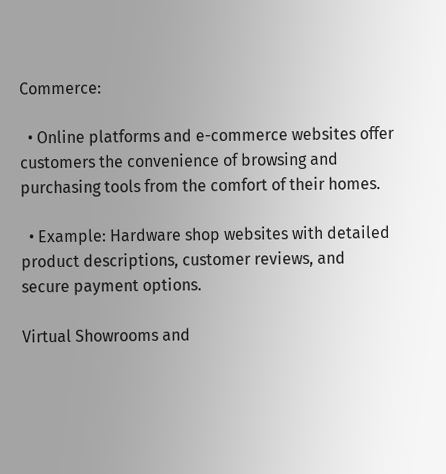Commerce:

  • Online platforms and e-commerce websites offer customers the convenience of browsing and purchasing tools from the comfort of their homes.

  • Example: Hardware shop websites with detailed product descriptions, customer reviews, and secure payment options.

Virtual Showrooms and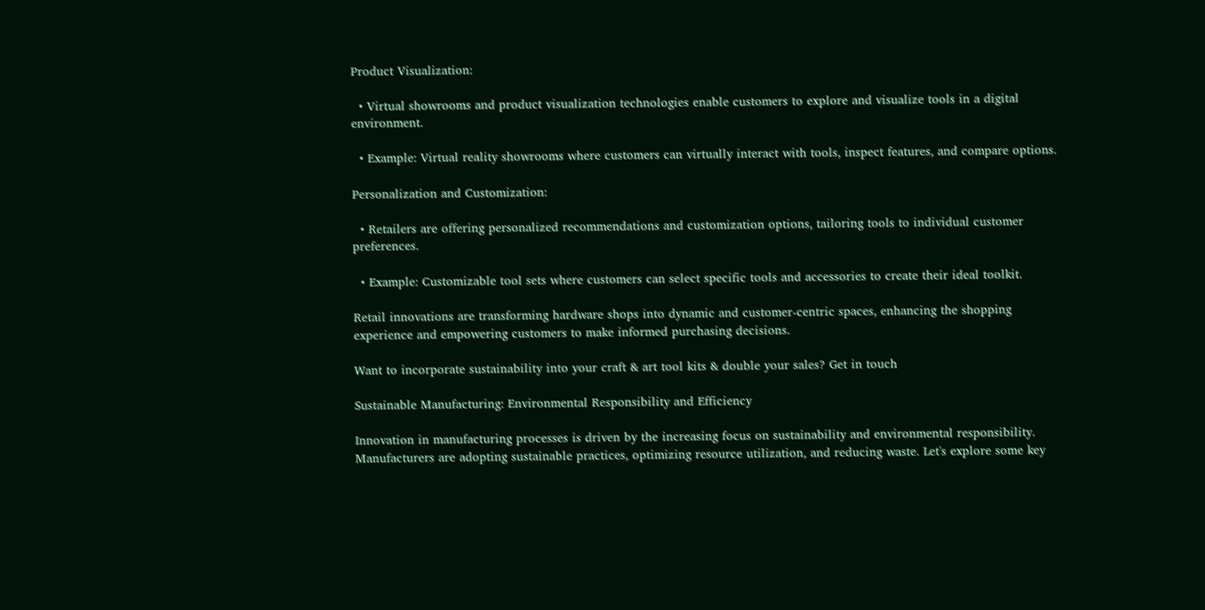Product Visualization:

  • Virtual showrooms and product visualization technologies enable customers to explore and visualize tools in a digital environment.

  • Example: Virtual reality showrooms where customers can virtually interact with tools, inspect features, and compare options.

Personalization and Customization:

  • Retailers are offering personalized recommendations and customization options, tailoring tools to individual customer preferences.

  • Example: Customizable tool sets where customers can select specific tools and accessories to create their ideal toolkit.

Retail innovations are transforming hardware shops into dynamic and customer-centric spaces, enhancing the shopping experience and empowering customers to make informed purchasing decisions.

Want to incorporate sustainability into your craft & art tool kits & double your sales? Get in touch

Sustainable Manufacturing: Environmental Responsibility and Efficiency

Innovation in manufacturing processes is driven by the increasing focus on sustainability and environmental responsibility. Manufacturers are adopting sustainable practices, optimizing resource utilization, and reducing waste. Let's explore some key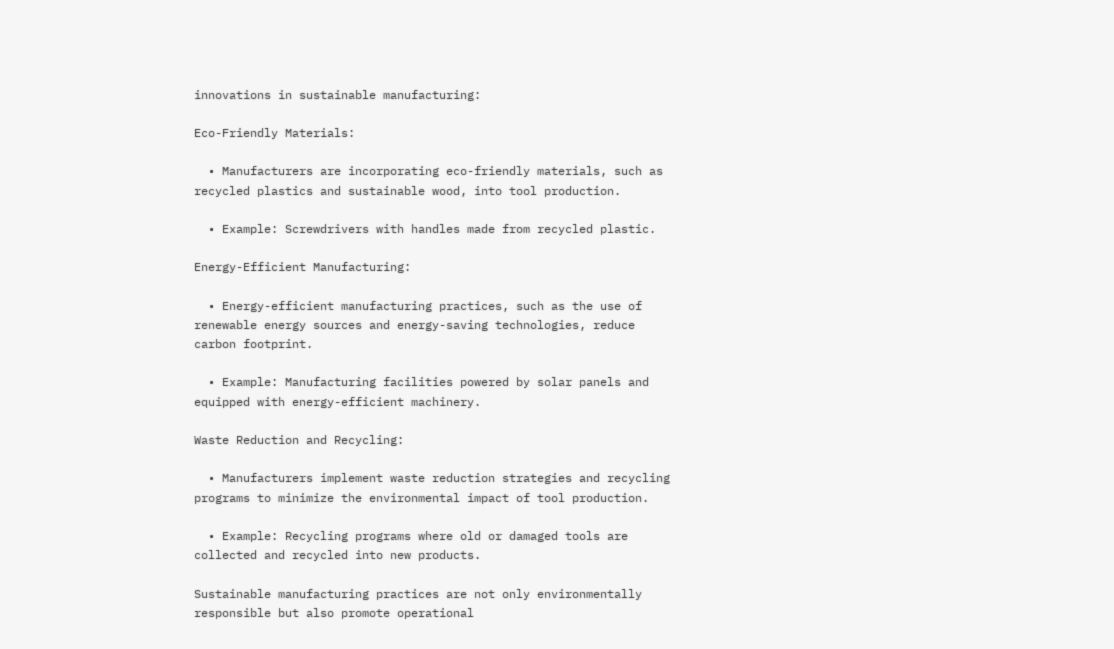innovations in sustainable manufacturing:

Eco-Friendly Materials:

  • Manufacturers are incorporating eco-friendly materials, such as recycled plastics and sustainable wood, into tool production.

  • Example: Screwdrivers with handles made from recycled plastic.

Energy-Efficient Manufacturing:

  • Energy-efficient manufacturing practices, such as the use of renewable energy sources and energy-saving technologies, reduce carbon footprint.

  • Example: Manufacturing facilities powered by solar panels and equipped with energy-efficient machinery.

Waste Reduction and Recycling:

  • Manufacturers implement waste reduction strategies and recycling programs to minimize the environmental impact of tool production.

  • Example: Recycling programs where old or damaged tools are collected and recycled into new products.

Sustainable manufacturing practices are not only environmentally responsible but also promote operational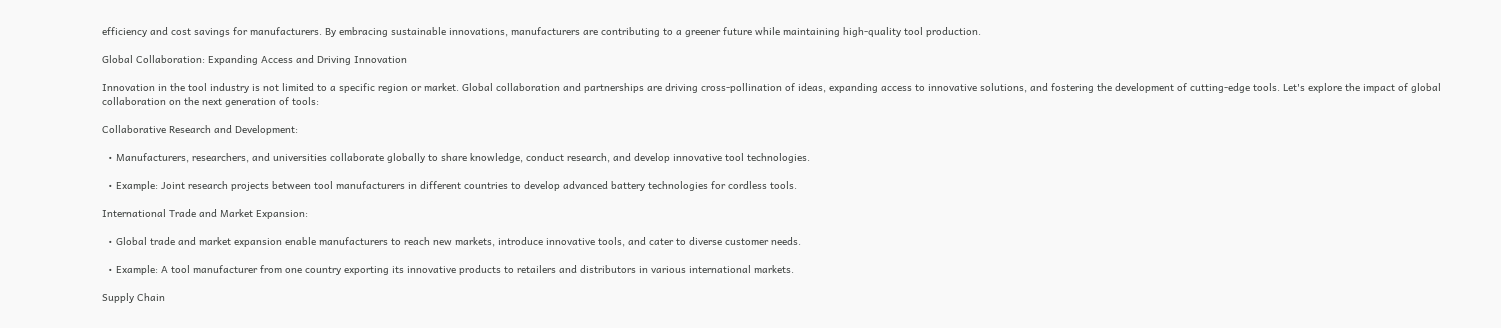efficiency and cost savings for manufacturers. By embracing sustainable innovations, manufacturers are contributing to a greener future while maintaining high-quality tool production.

Global Collaboration: Expanding Access and Driving Innovation

Innovation in the tool industry is not limited to a specific region or market. Global collaboration and partnerships are driving cross-pollination of ideas, expanding access to innovative solutions, and fostering the development of cutting-edge tools. Let's explore the impact of global collaboration on the next generation of tools:

Collaborative Research and Development:

  • Manufacturers, researchers, and universities collaborate globally to share knowledge, conduct research, and develop innovative tool technologies.

  • Example: Joint research projects between tool manufacturers in different countries to develop advanced battery technologies for cordless tools.

International Trade and Market Expansion:

  • Global trade and market expansion enable manufacturers to reach new markets, introduce innovative tools, and cater to diverse customer needs.

  • Example: A tool manufacturer from one country exporting its innovative products to retailers and distributors in various international markets.

Supply Chain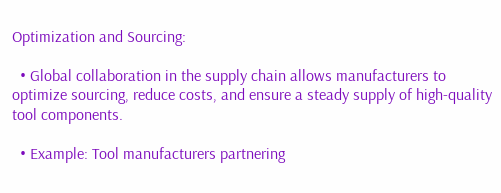Optimization and Sourcing:

  • Global collaboration in the supply chain allows manufacturers to optimize sourcing, reduce costs, and ensure a steady supply of high-quality tool components.

  • Example: Tool manufacturers partnering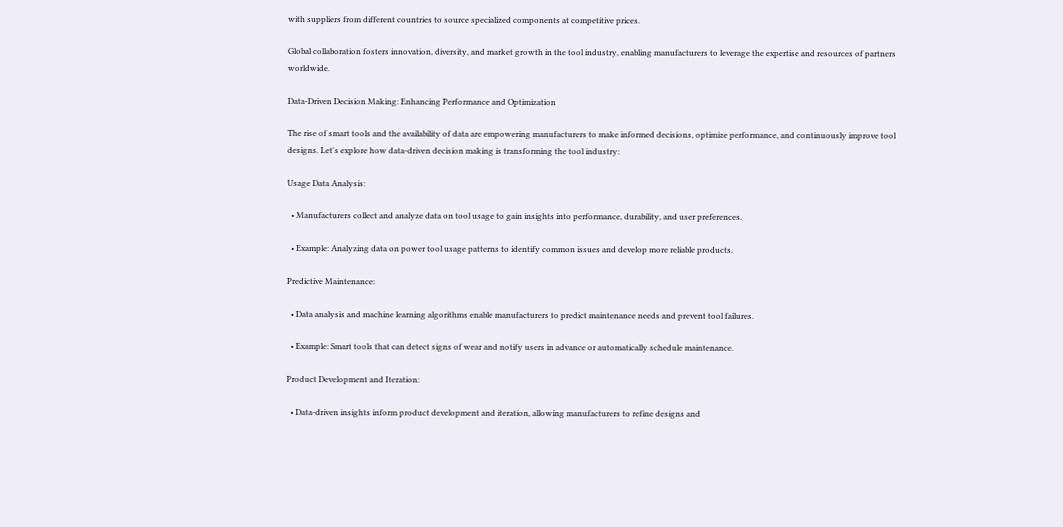with suppliers from different countries to source specialized components at competitive prices.

Global collaboration fosters innovation, diversity, and market growth in the tool industry, enabling manufacturers to leverage the expertise and resources of partners worldwide.

Data-Driven Decision Making: Enhancing Performance and Optimization

The rise of smart tools and the availability of data are empowering manufacturers to make informed decisions, optimize performance, and continuously improve tool designs. Let's explore how data-driven decision making is transforming the tool industry:

Usage Data Analysis:

  • Manufacturers collect and analyze data on tool usage to gain insights into performance, durability, and user preferences.

  • Example: Analyzing data on power tool usage patterns to identify common issues and develop more reliable products.

Predictive Maintenance:

  • Data analysis and machine learning algorithms enable manufacturers to predict maintenance needs and prevent tool failures.

  • Example: Smart tools that can detect signs of wear and notify users in advance or automatically schedule maintenance.

Product Development and Iteration:

  • Data-driven insights inform product development and iteration, allowing manufacturers to refine designs and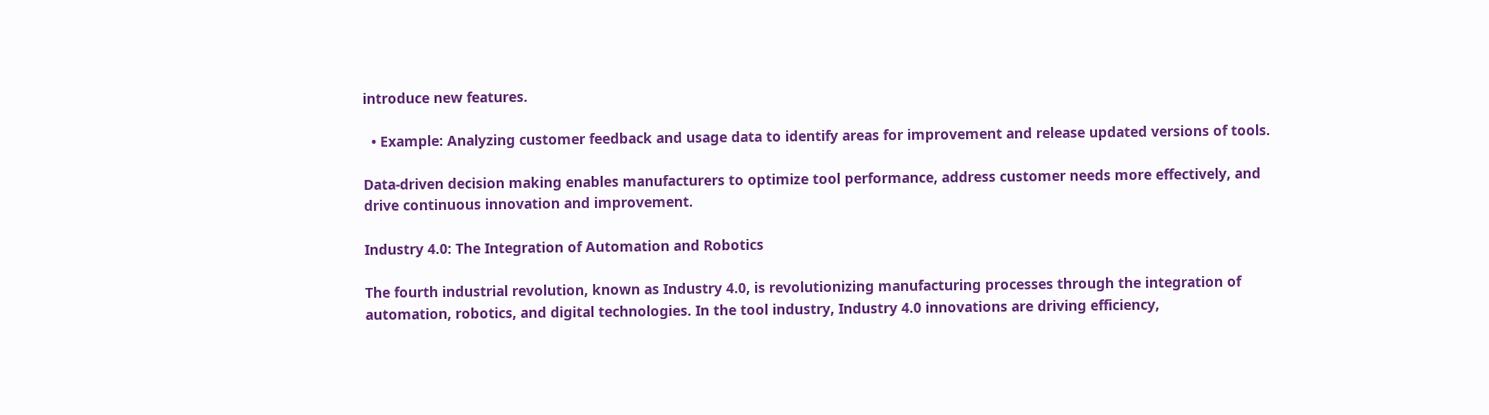introduce new features.

  • Example: Analyzing customer feedback and usage data to identify areas for improvement and release updated versions of tools.

Data-driven decision making enables manufacturers to optimize tool performance, address customer needs more effectively, and drive continuous innovation and improvement.

Industry 4.0: The Integration of Automation and Robotics

The fourth industrial revolution, known as Industry 4.0, is revolutionizing manufacturing processes through the integration of automation, robotics, and digital technologies. In the tool industry, Industry 4.0 innovations are driving efficiency,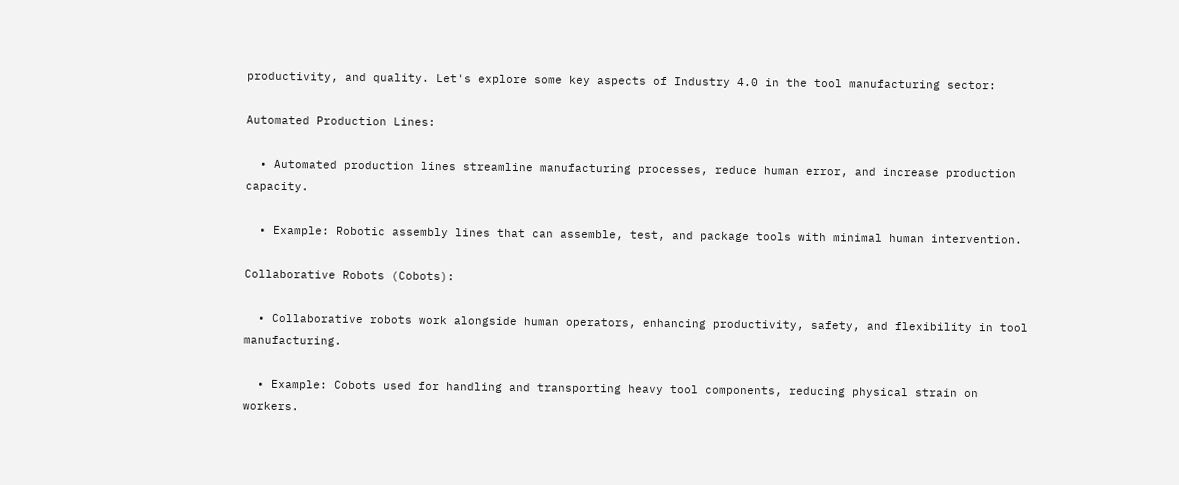productivity, and quality. Let's explore some key aspects of Industry 4.0 in the tool manufacturing sector:

Automated Production Lines:

  • Automated production lines streamline manufacturing processes, reduce human error, and increase production capacity.

  • Example: Robotic assembly lines that can assemble, test, and package tools with minimal human intervention.

Collaborative Robots (Cobots):

  • Collaborative robots work alongside human operators, enhancing productivity, safety, and flexibility in tool manufacturing.

  • Example: Cobots used for handling and transporting heavy tool components, reducing physical strain on workers.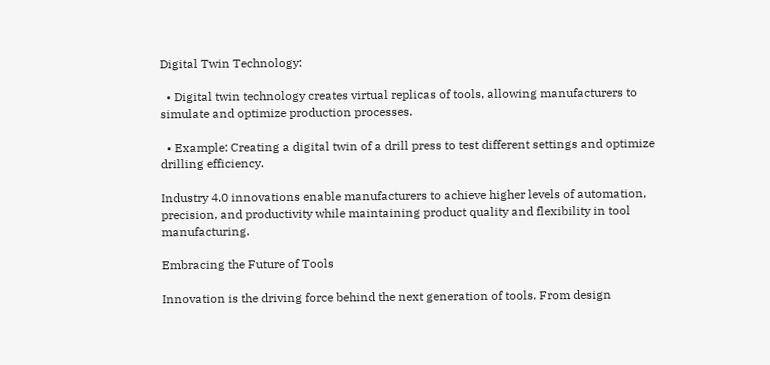Digital Twin Technology:

  • Digital twin technology creates virtual replicas of tools, allowing manufacturers to simulate and optimize production processes.

  • Example: Creating a digital twin of a drill press to test different settings and optimize drilling efficiency.

Industry 4.0 innovations enable manufacturers to achieve higher levels of automation, precision, and productivity while maintaining product quality and flexibility in tool manufacturing.

Embracing the Future of Tools

Innovation is the driving force behind the next generation of tools. From design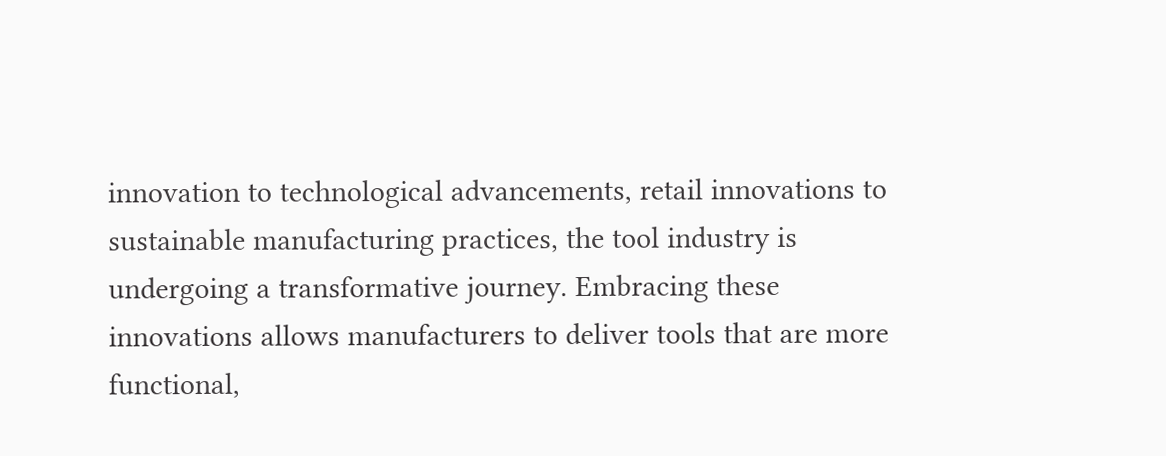innovation to technological advancements, retail innovations to sustainable manufacturing practices, the tool industry is undergoing a transformative journey. Embracing these innovations allows manufacturers to deliver tools that are more functional,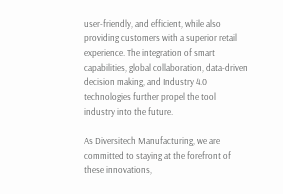user-friendly, and efficient, while also providing customers with a superior retail experience. The integration of smart capabilities, global collaboration, data-driven decision making, and Industry 4.0 technologies further propel the tool industry into the future.

As Diversitech Manufacturing, we are committed to staying at the forefront of these innovations,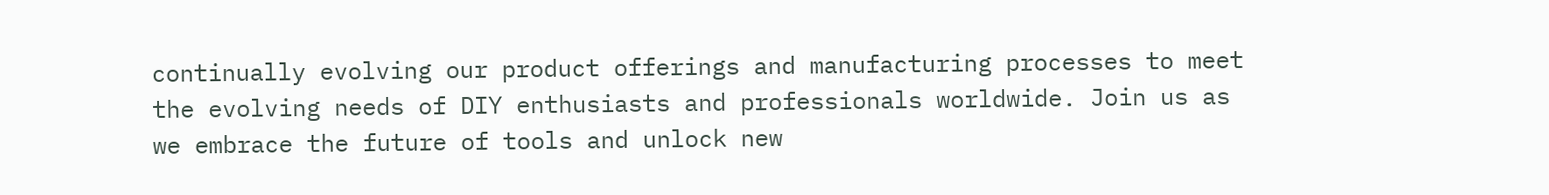continually evolving our product offerings and manufacturing processes to meet the evolving needs of DIY enthusiasts and professionals worldwide. Join us as we embrace the future of tools and unlock new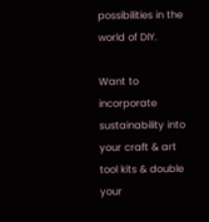possibilities in the world of DIY.

Want to incorporate sustainability into your craft & art tool kits & double your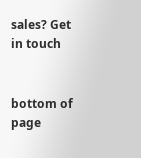sales? Get in touch


bottom of page